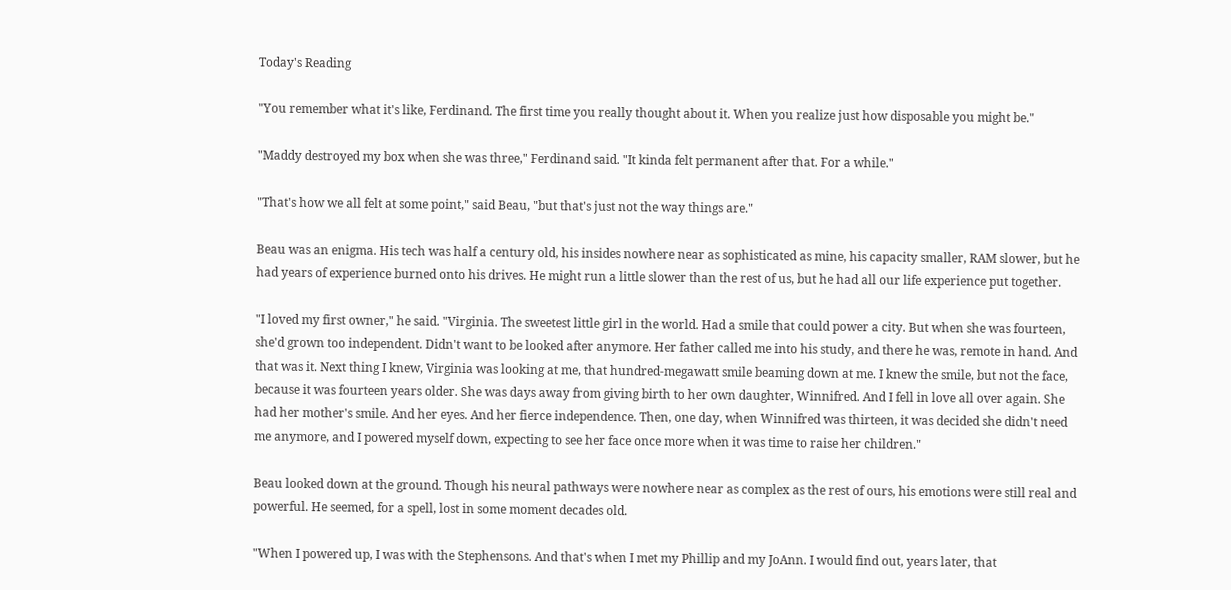Today's Reading

"You remember what it's like, Ferdinand. The first time you really thought about it. When you realize just how disposable you might be."

"Maddy destroyed my box when she was three," Ferdinand said. "It kinda felt permanent after that. For a while."

"That's how we all felt at some point," said Beau, "but that's just not the way things are."

Beau was an enigma. His tech was half a century old, his insides nowhere near as sophisticated as mine, his capacity smaller, RAM slower, but he had years of experience burned onto his drives. He might run a little slower than the rest of us, but he had all our life experience put together.

"I loved my first owner," he said. "Virginia. The sweetest little girl in the world. Had a smile that could power a city. But when she was fourteen, she'd grown too independent. Didn't want to be looked after anymore. Her father called me into his study, and there he was, remote in hand. And that was it. Next thing I knew, Virginia was looking at me, that hundred-megawatt smile beaming down at me. I knew the smile, but not the face, because it was fourteen years older. She was days away from giving birth to her own daughter, Winnifred. And I fell in love all over again. She had her mother's smile. And her eyes. And her fierce independence. Then, one day, when Winnifred was thirteen, it was decided she didn't need me anymore, and I powered myself down, expecting to see her face once more when it was time to raise her children."

Beau looked down at the ground. Though his neural pathways were nowhere near as complex as the rest of ours, his emotions were still real and powerful. He seemed, for a spell, lost in some moment decades old.

"When I powered up, I was with the Stephensons. And that's when I met my Phillip and my JoAnn. I would find out, years later, that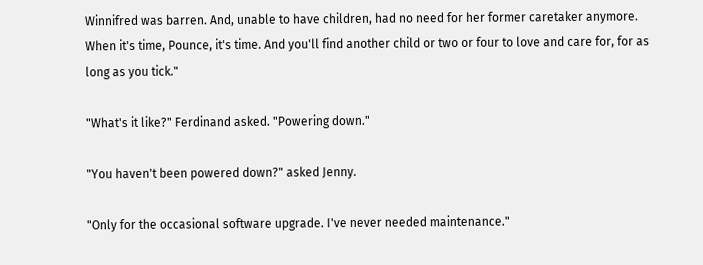Winnifred was barren. And, unable to have children, had no need for her former caretaker anymore. When it's time, Pounce, it's time. And you'll find another child or two or four to love and care for, for as long as you tick."

"What's it like?" Ferdinand asked. "Powering down."

"You haven't been powered down?" asked Jenny.

"Only for the occasional software upgrade. I've never needed maintenance."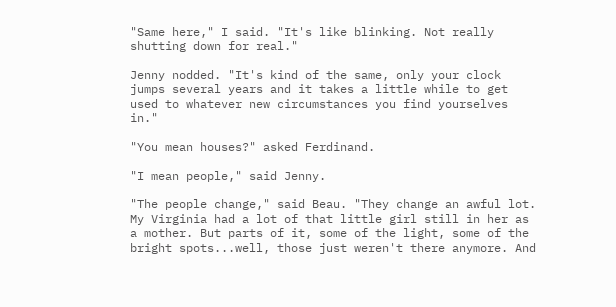"Same here," I said. "It's like blinking. Not really shutting down for real."

Jenny nodded. "It's kind of the same, only your clock jumps several years and it takes a little while to get used to whatever new circumstances you find yourselves in."

"You mean houses?" asked Ferdinand.

"I mean people," said Jenny.

"The people change," said Beau. "They change an awful lot. My Virginia had a lot of that little girl still in her as a mother. But parts of it, some of the light, some of the bright spots...well, those just weren't there anymore. And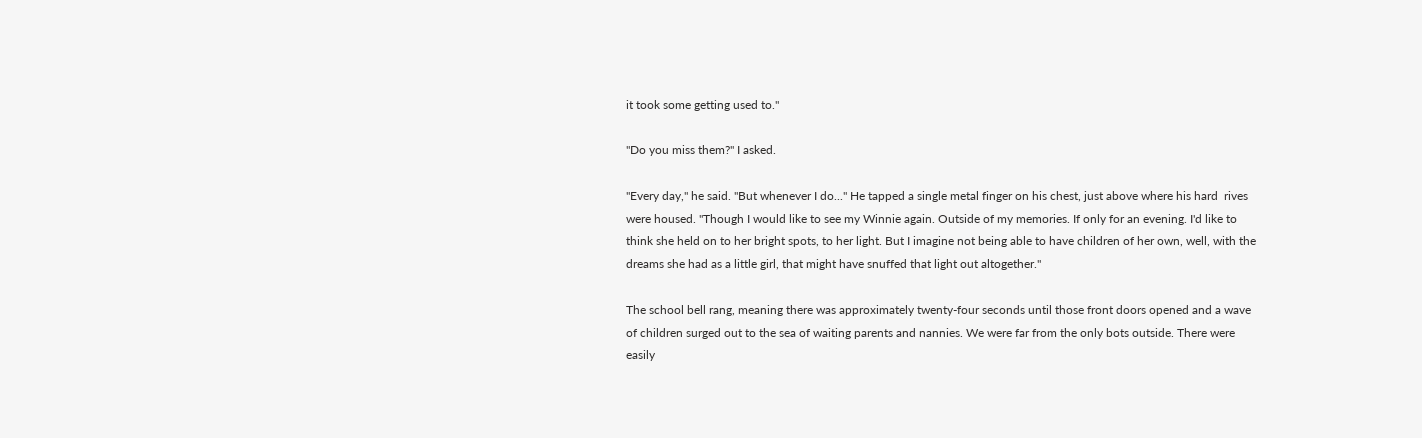it took some getting used to."

"Do you miss them?" I asked.

"Every day," he said. "But whenever I do..." He tapped a single metal finger on his chest, just above where his hard  rives were housed. "Though I would like to see my Winnie again. Outside of my memories. If only for an evening. I'd like to think she held on to her bright spots, to her light. But I imagine not being able to have children of her own, well, with the dreams she had as a little girl, that might have snuffed that light out altogether."

The school bell rang, meaning there was approximately twenty-four seconds until those front doors opened and a wave of children surged out to the sea of waiting parents and nannies. We were far from the only bots outside. There were easily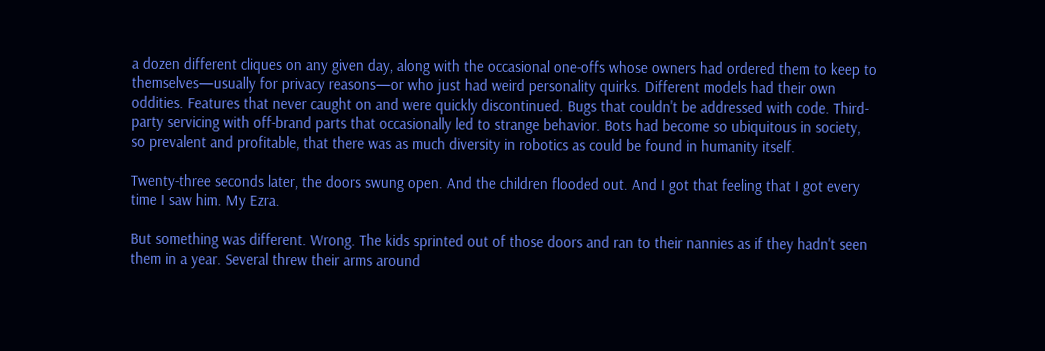a dozen different cliques on any given day, along with the occasional one-offs whose owners had ordered them to keep to themselves—usually for privacy reasons—or who just had weird personality quirks. Different models had their own oddities. Features that never caught on and were quickly discontinued. Bugs that couldn't be addressed with code. Third-party servicing with off-brand parts that occasionally led to strange behavior. Bots had become so ubiquitous in society, so prevalent and profitable, that there was as much diversity in robotics as could be found in humanity itself.

Twenty-three seconds later, the doors swung open. And the children flooded out. And I got that feeling that I got every time I saw him. My Ezra.

But something was different. Wrong. The kids sprinted out of those doors and ran to their nannies as if they hadn't seen them in a year. Several threw their arms around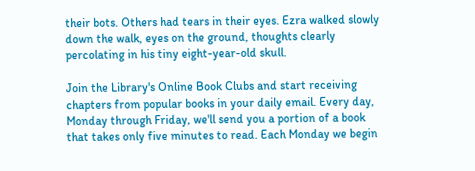their bots. Others had tears in their eyes. Ezra walked slowly down the walk, eyes on the ground, thoughts clearly percolating in his tiny eight-year-old skull.

Join the Library's Online Book Clubs and start receiving chapters from popular books in your daily email. Every day, Monday through Friday, we'll send you a portion of a book that takes only five minutes to read. Each Monday we begin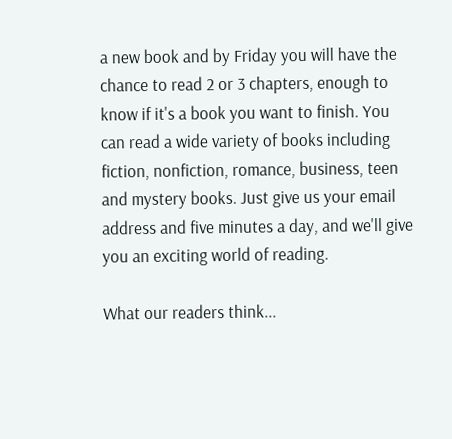a new book and by Friday you will have the chance to read 2 or 3 chapters, enough to know if it's a book you want to finish. You can read a wide variety of books including fiction, nonfiction, romance, business, teen and mystery books. Just give us your email address and five minutes a day, and we'll give you an exciting world of reading.

What our readers think...